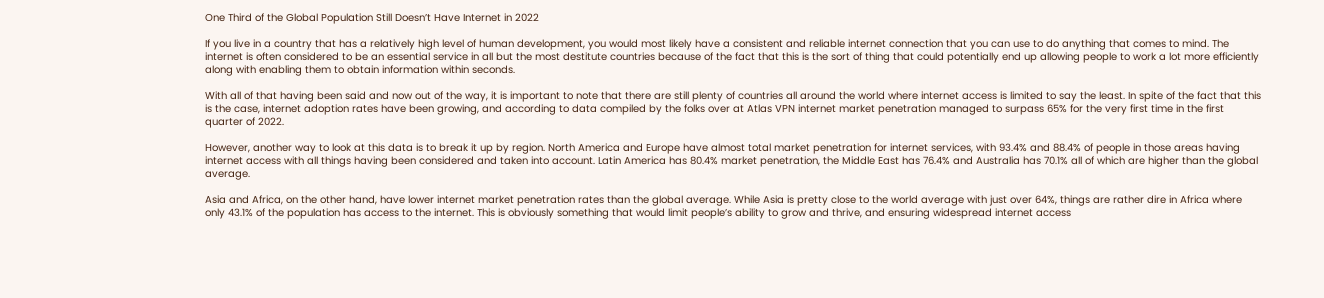One Third of the Global Population Still Doesn’t Have Internet in 2022

If you live in a country that has a relatively high level of human development, you would most likely have a consistent and reliable internet connection that you can use to do anything that comes to mind. The internet is often considered to be an essential service in all but the most destitute countries because of the fact that this is the sort of thing that could potentially end up allowing people to work a lot more efficiently along with enabling them to obtain information within seconds.

With all of that having been said and now out of the way, it is important to note that there are still plenty of countries all around the world where internet access is limited to say the least. In spite of the fact that this is the case, internet adoption rates have been growing, and according to data compiled by the folks over at Atlas VPN internet market penetration managed to surpass 65% for the very first time in the first quarter of 2022.

However, another way to look at this data is to break it up by region. North America and Europe have almost total market penetration for internet services, with 93.4% and 88.4% of people in those areas having internet access with all things having been considered and taken into account. Latin America has 80.4% market penetration, the Middle East has 76.4% and Australia has 70.1% all of which are higher than the global average.

Asia and Africa, on the other hand, have lower internet market penetration rates than the global average. While Asia is pretty close to the world average with just over 64%, things are rather dire in Africa where only 43.1% of the population has access to the internet. This is obviously something that would limit people’s ability to grow and thrive, and ensuring widespread internet access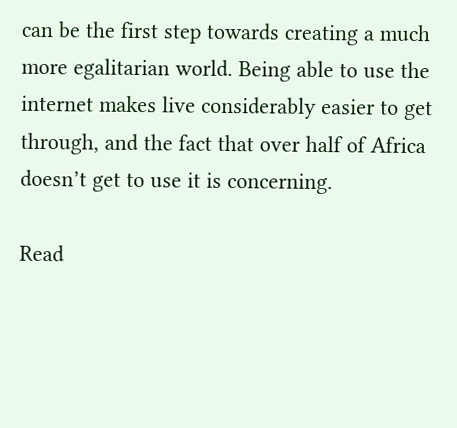can be the first step towards creating a much more egalitarian world. Being able to use the internet makes live considerably easier to get through, and the fact that over half of Africa doesn’t get to use it is concerning.

Read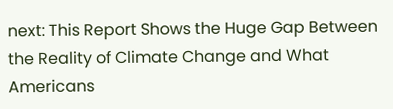next: This Report Shows the Huge Gap Between the Reality of Climate Change and What Americans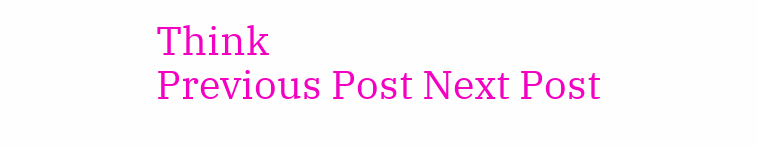Think
Previous Post Next Post